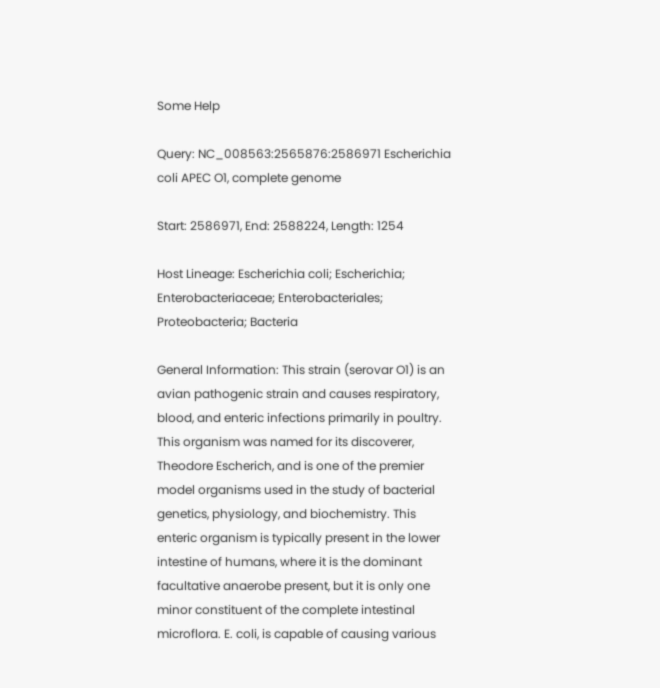Some Help

Query: NC_008563:2565876:2586971 Escherichia coli APEC O1, complete genome

Start: 2586971, End: 2588224, Length: 1254

Host Lineage: Escherichia coli; Escherichia; Enterobacteriaceae; Enterobacteriales; Proteobacteria; Bacteria

General Information: This strain (serovar O1) is an avian pathogenic strain and causes respiratory, blood, and enteric infections primarily in poultry. This organism was named for its discoverer, Theodore Escherich, and is one of the premier model organisms used in the study of bacterial genetics, physiology, and biochemistry. This enteric organism is typically present in the lower intestine of humans, where it is the dominant facultative anaerobe present, but it is only one minor constituent of the complete intestinal microflora. E. coli, is capable of causing various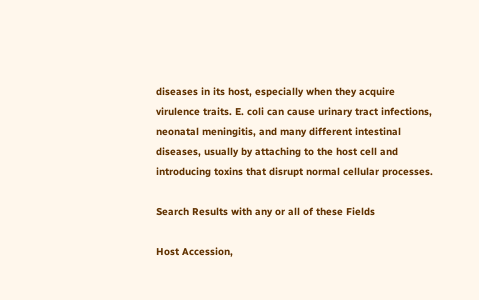diseases in its host, especially when they acquire virulence traits. E. coli can cause urinary tract infections, neonatal meningitis, and many different intestinal diseases, usually by attaching to the host cell and introducing toxins that disrupt normal cellular processes.

Search Results with any or all of these Fields

Host Accession,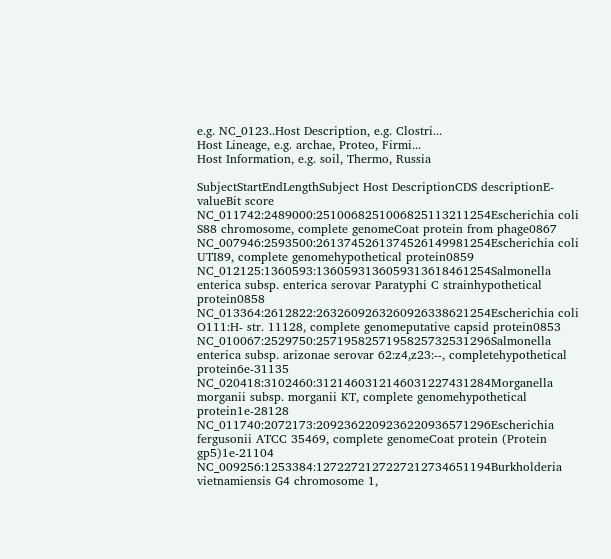e.g. NC_0123..Host Description, e.g. Clostri...
Host Lineage, e.g. archae, Proteo, Firmi...
Host Information, e.g. soil, Thermo, Russia

SubjectStartEndLengthSubject Host DescriptionCDS descriptionE-valueBit score
NC_011742:2489000:2510068251006825113211254Escherichia coli S88 chromosome, complete genomeCoat protein from phage0867
NC_007946:2593500:2613745261374526149981254Escherichia coli UTI89, complete genomehypothetical protein0859
NC_012125:1360593:1360593136059313618461254Salmonella enterica subsp. enterica serovar Paratyphi C strainhypothetical protein0858
NC_013364:2612822:2632609263260926338621254Escherichia coli O111:H- str. 11128, complete genomeputative capsid protein0853
NC_010067:2529750:2571958257195825732531296Salmonella enterica subsp. arizonae serovar 62:z4,z23:--, completehypothetical protein6e-31135
NC_020418:3102460:3121460312146031227431284Morganella morganii subsp. morganii KT, complete genomehypothetical protein1e-28128
NC_011740:2072173:2092362209236220936571296Escherichia fergusonii ATCC 35469, complete genomeCoat protein (Protein gp5)1e-21104
NC_009256:1253384:1272272127227212734651194Burkholderia vietnamiensis G4 chromosome 1,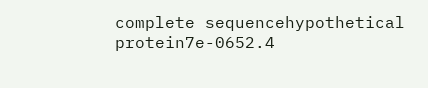complete sequencehypothetical protein7e-0652.4